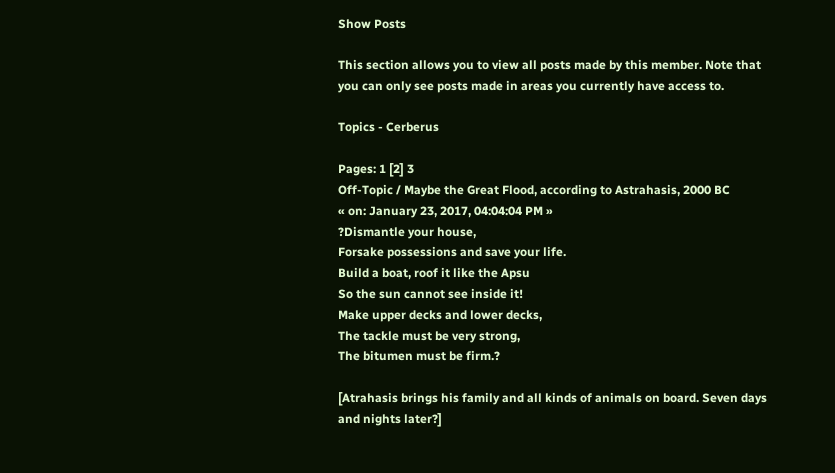Show Posts

This section allows you to view all posts made by this member. Note that you can only see posts made in areas you currently have access to.

Topics - Cerberus

Pages: 1 [2] 3
Off-Topic / Maybe the Great Flood, according to Astrahasis, 2000 BC
« on: January 23, 2017, 04:04:04 PM »
?Dismantle your house,
Forsake possessions and save your life.
Build a boat, roof it like the Apsu
So the sun cannot see inside it!
Make upper decks and lower decks,
The tackle must be very strong,
The bitumen must be firm.?

[Atrahasis brings his family and all kinds of animals on board. Seven days and nights later?]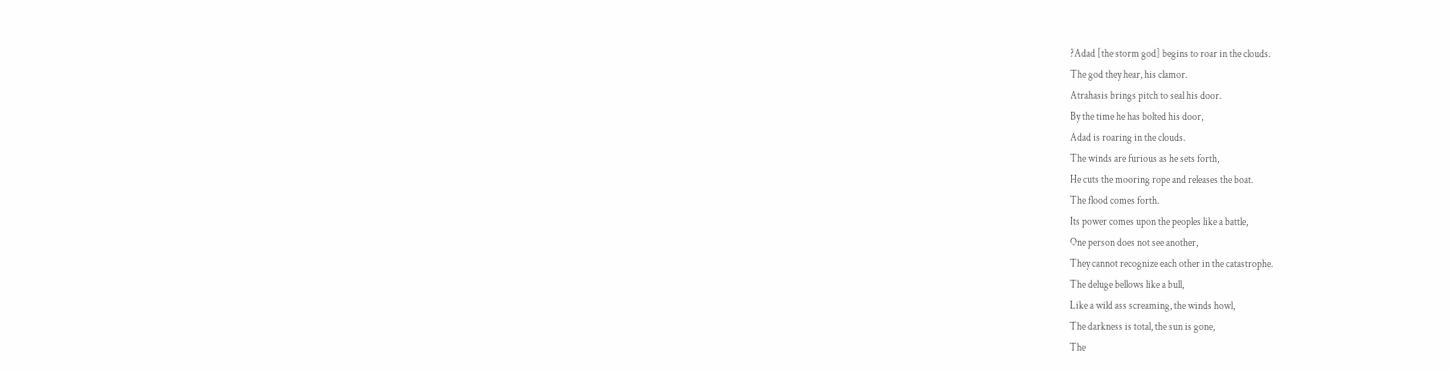?Adad [the storm god] begins to roar in the clouds.
The god they hear, his clamor.
Atrahasis brings pitch to seal his door.
By the time he has bolted his door,
Adad is roaring in the clouds.
The winds are furious as he sets forth,
He cuts the mooring rope and releases the boat.
The flood comes forth.
Its power comes upon the peoples like a battle,
One person does not see another,
They cannot recognize each other in the catastrophe.
The deluge bellows like a bull,
Like a wild ass screaming, the winds howl,
The darkness is total, the sun is gone,
The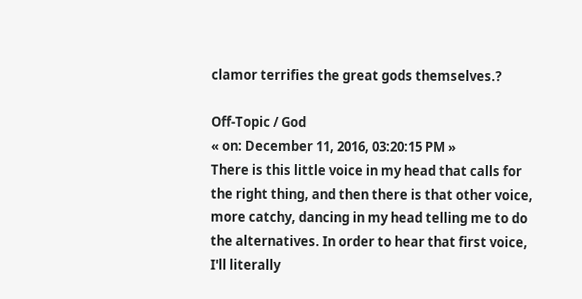clamor terrifies the great gods themselves.?

Off-Topic / God
« on: December 11, 2016, 03:20:15 PM »
There is this little voice in my head that calls for the right thing, and then there is that other voice, more catchy, dancing in my head telling me to do the alternatives. In order to hear that first voice, I'll literally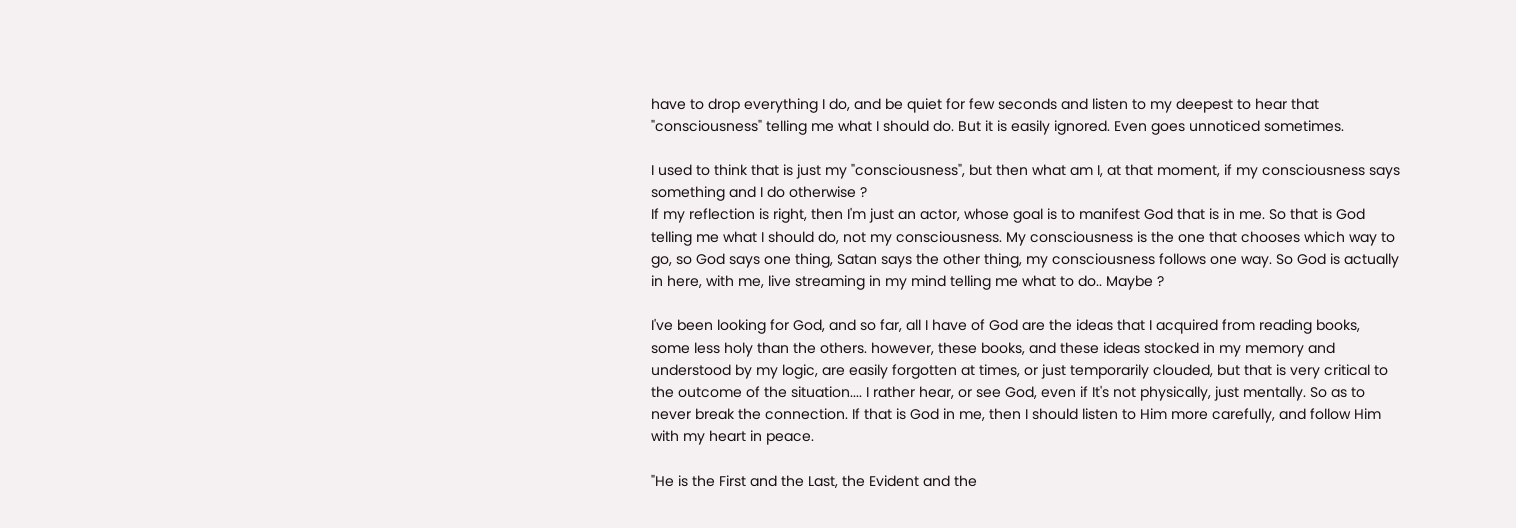have to drop everything I do, and be quiet for few seconds and listen to my deepest to hear that "consciousness" telling me what I should do. But it is easily ignored. Even goes unnoticed sometimes.

I used to think that is just my "consciousness", but then what am I, at that moment, if my consciousness says something and I do otherwise ?
If my reflection is right, then I'm just an actor, whose goal is to manifest God that is in me. So that is God telling me what I should do, not my consciousness. My consciousness is the one that chooses which way to go, so God says one thing, Satan says the other thing, my consciousness follows one way. So God is actually in here, with me, live streaming in my mind telling me what to do.. Maybe ?

I've been looking for God, and so far, all I have of God are the ideas that I acquired from reading books, some less holy than the others. however, these books, and these ideas stocked in my memory and understood by my logic, are easily forgotten at times, or just temporarily clouded, but that is very critical to the outcome of the situation.... I rather hear, or see God, even if It's not physically, just mentally. So as to never break the connection. If that is God in me, then I should listen to Him more carefully, and follow Him with my heart in peace.

"He is the First and the Last, the Evident and the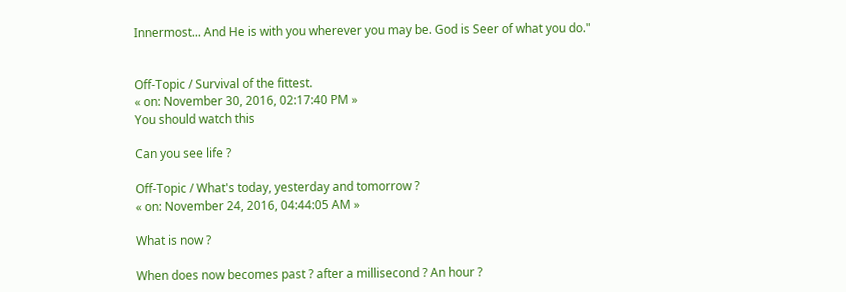Innermost... And He is with you wherever you may be. God is Seer of what you do."


Off-Topic / Survival of the fittest.
« on: November 30, 2016, 02:17:40 PM »
You should watch this

Can you see life ?

Off-Topic / What's today, yesterday and tomorrow ?
« on: November 24, 2016, 04:44:05 AM »

What is now ?

When does now becomes past ? after a millisecond ? An hour ?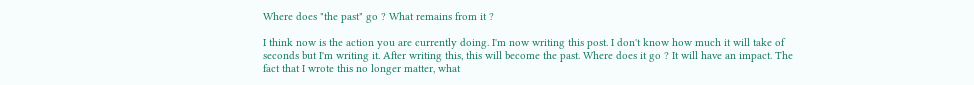Where does "the past" go ? What remains from it ?

I think now is the action you are currently doing. I'm now writing this post. I don't know how much it will take of seconds but I'm writing it. After writing this, this will become the past. Where does it go ? It will have an impact. The fact that I wrote this no longer matter, what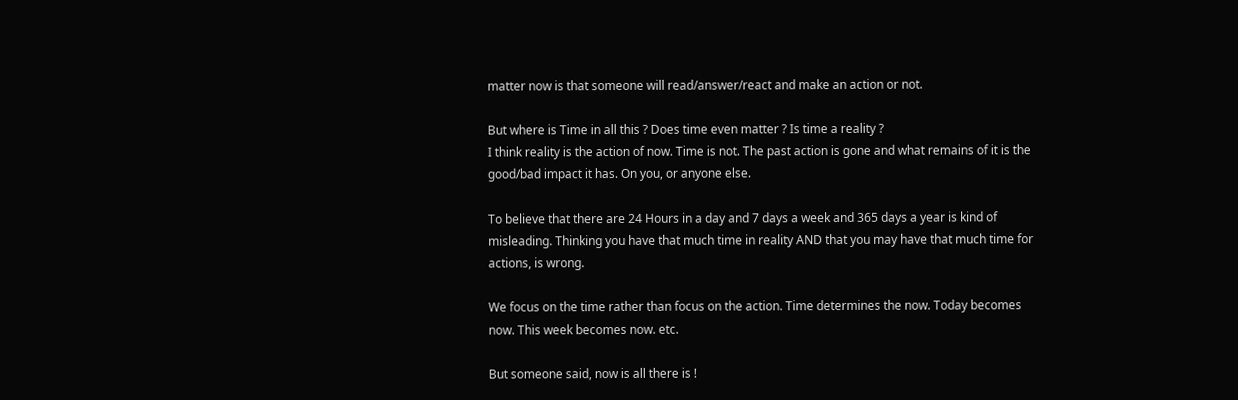matter now is that someone will read/answer/react and make an action or not.

But where is Time in all this ? Does time even matter ? Is time a reality ?
I think reality is the action of now. Time is not. The past action is gone and what remains of it is the good/bad impact it has. On you, or anyone else.

To believe that there are 24 Hours in a day and 7 days a week and 365 days a year is kind of misleading. Thinking you have that much time in reality AND that you may have that much time for actions, is wrong.

We focus on the time rather than focus on the action. Time determines the now. Today becomes now. This week becomes now. etc.

But someone said, now is all there is !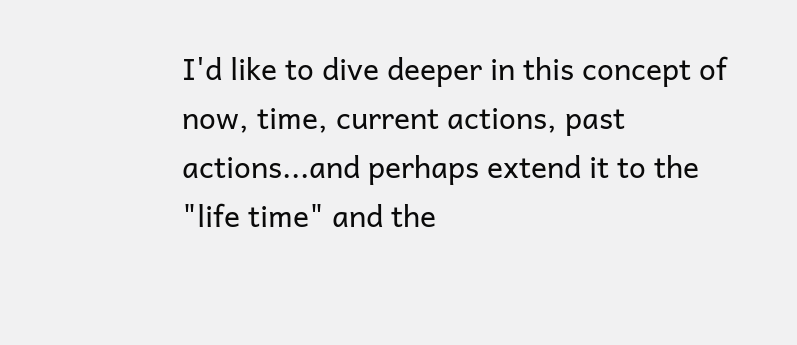I'd like to dive deeper in this concept of now, time, current actions, past actions...and perhaps extend it to the "life time" and the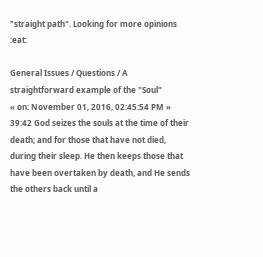"straight path". Looking for more opinions  :eat:

General Issues / Questions / A straightforward example of the "Soul"
« on: November 01, 2016, 02:45:54 PM »
39:42 God seizes the souls at the time of their death; and for those that have not died, during their sleep. He then keeps those that have been overtaken by death, and He sends the others back until a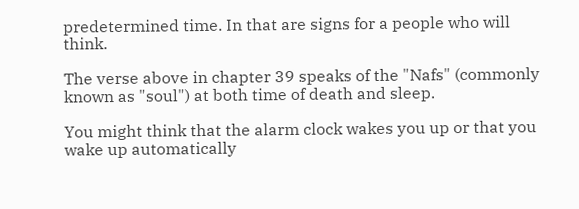predetermined time. In that are signs for a people who will think.

The verse above in chapter 39 speaks of the "Nafs" (commonly known as "soul") at both time of death and sleep.

You might think that the alarm clock wakes you up or that you wake up automatically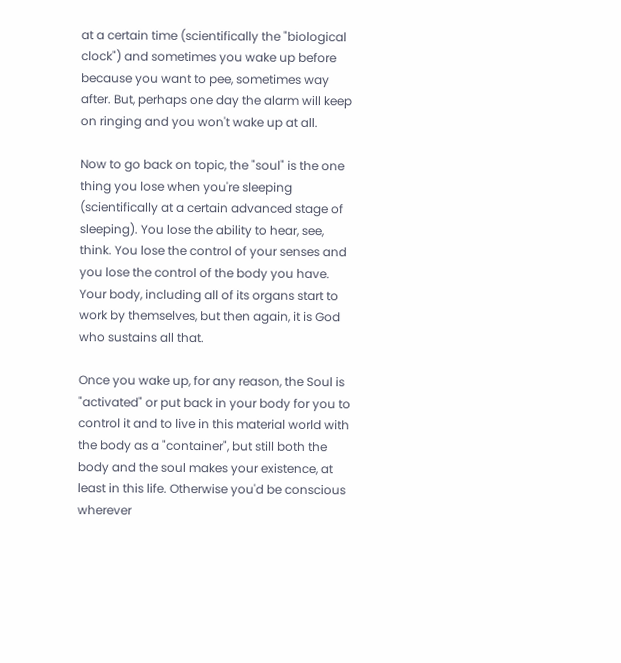at a certain time (scientifically the "biological clock") and sometimes you wake up before because you want to pee, sometimes way after. But, perhaps one day the alarm will keep on ringing and you won't wake up at all.

Now to go back on topic, the "soul" is the one thing you lose when you're sleeping (scientifically at a certain advanced stage of sleeping). You lose the ability to hear, see, think. You lose the control of your senses and you lose the control of the body you have. Your body, including all of its organs start to work by themselves, but then again, it is God who sustains all that.

Once you wake up, for any reason, the Soul is "activated" or put back in your body for you to control it and to live in this material world with the body as a "container", but still both the body and the soul makes your existence, at least in this life. Otherwise you'd be conscious wherever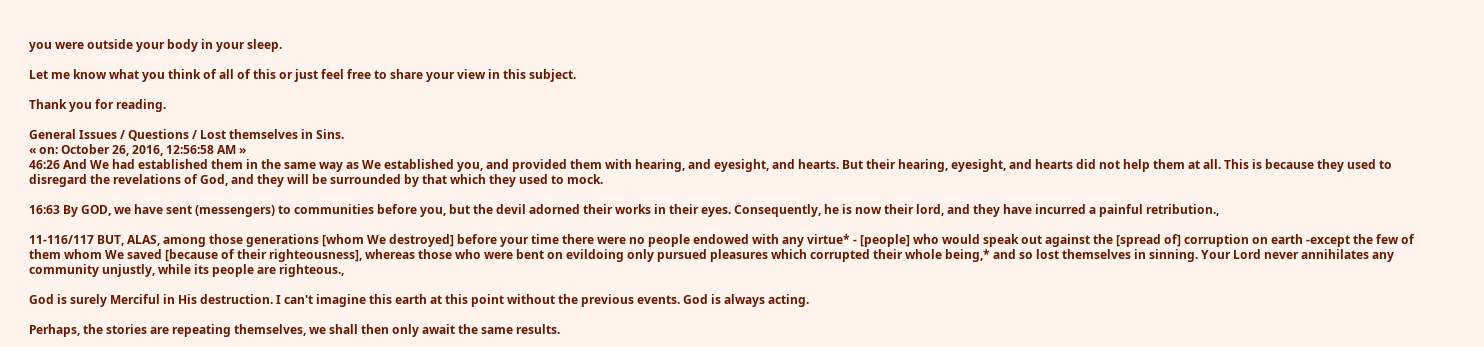you were outside your body in your sleep.

Let me know what you think of all of this or just feel free to share your view in this subject.

Thank you for reading.

General Issues / Questions / Lost themselves in Sins.
« on: October 26, 2016, 12:56:58 AM »
46:26 And We had established them in the same way as We established you, and provided them with hearing, and eyesight, and hearts. But their hearing, eyesight, and hearts did not help them at all. This is because they used to disregard the revelations of God, and they will be surrounded by that which they used to mock.

16:63 By GOD, we have sent (messengers) to communities before you, but the devil adorned their works in their eyes. Consequently, he is now their lord, and they have incurred a painful retribution.,

11-116/117 BUT, ALAS, among those generations [whom We destroyed] before your time there were no people endowed with any virtue* - [people] who would speak out against the [spread of] corruption on earth -except the few of them whom We saved [because of their righteousness], whereas those who were bent on evildoing only pursued pleasures which corrupted their whole being,* and so lost themselves in sinning. Your Lord never annihilates any community unjustly, while its people are righteous.,

God is surely Merciful in His destruction. I can't imagine this earth at this point without the previous events. God is always acting.

Perhaps, the stories are repeating themselves, we shall then only await the same results.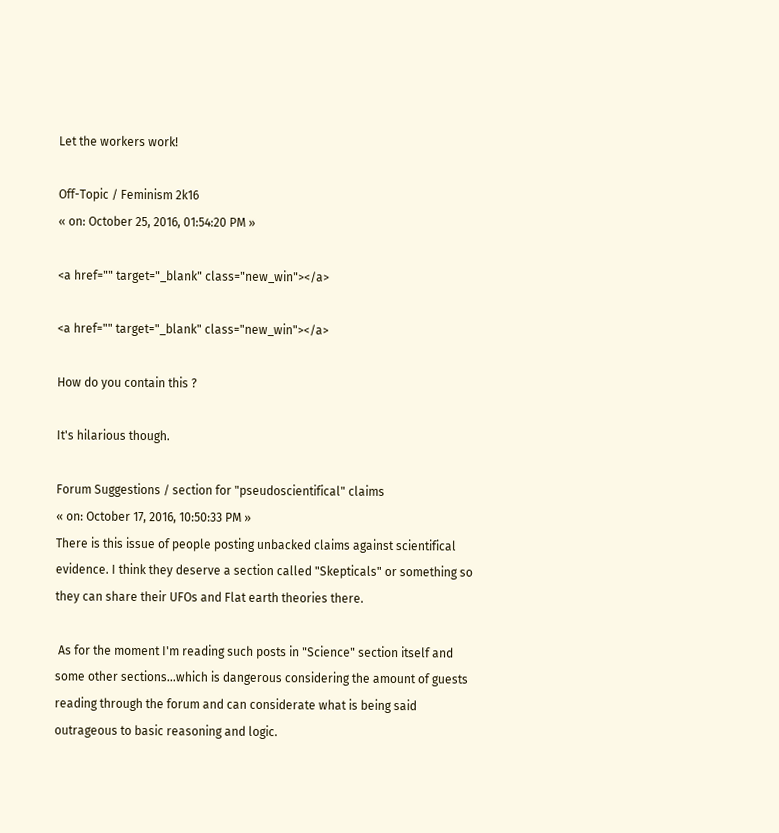Let the workers work!

Off-Topic / Feminism 2k16
« on: October 25, 2016, 01:54:20 PM »

<a href="" target="_blank" class="new_win"></a>

<a href="" target="_blank" class="new_win"></a>

How do you contain this ?

It's hilarious though.

Forum Suggestions / section for "pseudoscientifical" claims
« on: October 17, 2016, 10:50:33 PM »
There is this issue of people posting unbacked claims against scientifical evidence. I think they deserve a section called "Skepticals" or something so they can share their UFOs and Flat earth theories there.

 As for the moment I'm reading such posts in "Science" section itself and some other sections...which is dangerous considering the amount of guests reading through the forum and can considerate what is being said outrageous to basic reasoning and logic.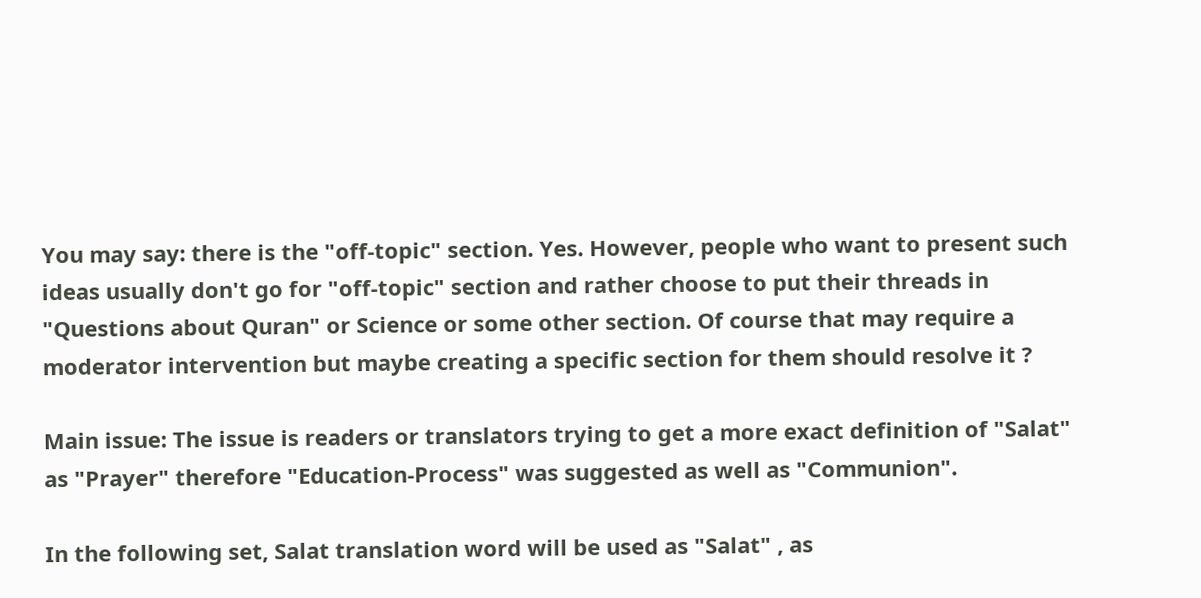You may say: there is the "off-topic" section. Yes. However, people who want to present such ideas usually don't go for "off-topic" section and rather choose to put their threads in "Questions about Quran" or Science or some other section. Of course that may require a moderator intervention but maybe creating a specific section for them should resolve it ?

Main issue: The issue is readers or translators trying to get a more exact definition of "Salat" as "Prayer" therefore "Education-Process" was suggested as well as "Communion".

In the following set, Salat translation word will be used as "Salat" , as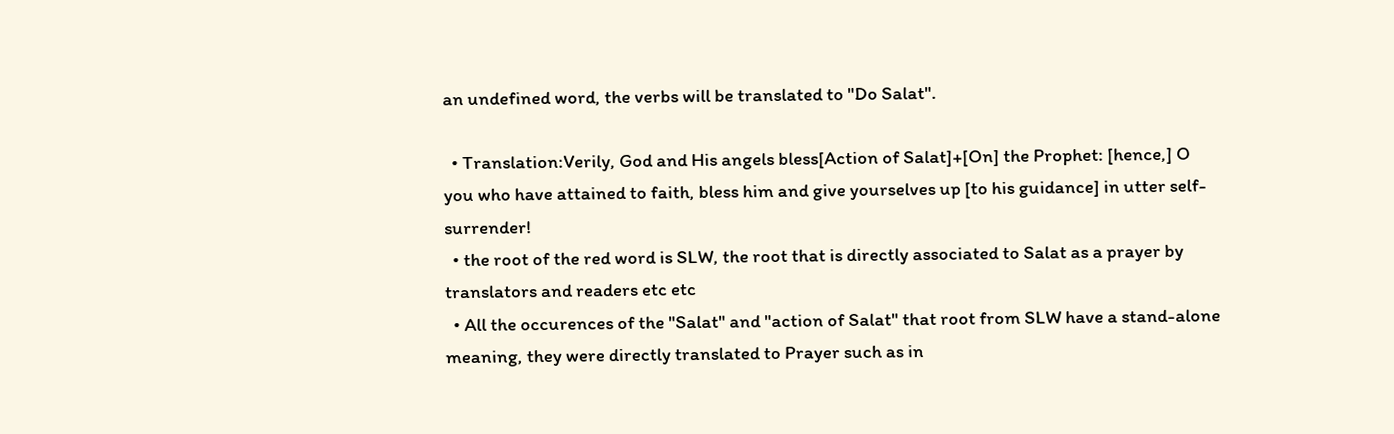an undefined word, the verbs will be translated to "Do Salat".

  • Translation:Verily, God and His angels bless[Action of Salat]+[On] the Prophet: [hence,] O you who have attained to faith, bless him and give yourselves up [to his guidance] in utter self-surrender!
  • the root of the red word is SLW, the root that is directly associated to Salat as a prayer by translators and readers etc etc
  • All the occurences of the "Salat" and "action of Salat" that root from SLW have a stand-alone meaning, they were directly translated to Prayer such as in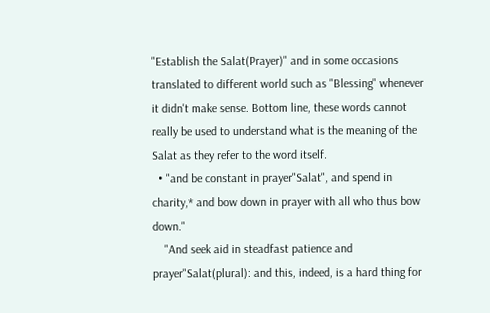"Establish the Salat(Prayer)" and in some occasions translated to different world such as "Blessing" whenever it didn't make sense. Bottom line, these words cannot really be used to understand what is the meaning of the Salat as they refer to the word itself.
  • "and be constant in prayer"Salat", and spend in charity,* and bow down in prayer with all who thus bow down."
    "And seek aid in steadfast patience and prayer"Salat(plural): and this, indeed, is a hard thing for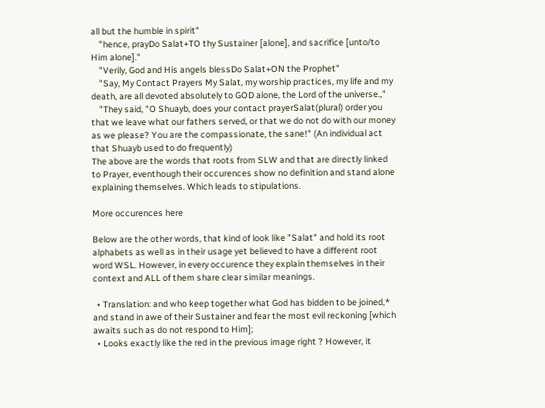all but the humble in spirit"
    "hence, prayDo Salat+TO thy Sustainer [alone], and sacrifice [unto/to Him alone]."
    "Verily, God and His angels blessDo Salat+ON the Prophet"
    "Say, My Contact Prayers My Salat, my worship practices, my life and my death, are all devoted absolutely to GOD alone, the Lord of the universe.,"
    "They said, "O Shuayb, does your contact prayerSalat(plural) order you that we leave what our fathers served, or that we do not do with our money as we please? You are the compassionate, the sane!" (An individual act that Shuayb used to do frequently)
The above are the words that roots from SLW and that are directly linked to Prayer, eventhough their occurences show no definition and stand alone explaining themselves. Which leads to stipulations.

More occurences here

Below are the other words, that kind of look like "Salat" and hold its root alphabets as well as in their usage yet believed to have a different root word WSL. However, in every occurence they explain themselves in their context and ALL of them share clear similar meanings.

  • Translation: and who keep together what God has bidden to be joined,* and stand in awe of their Sustainer and fear the most evil reckoning [which awaits such as do not respond to Him];
  • Looks exactly like the red in the previous image right ? However, it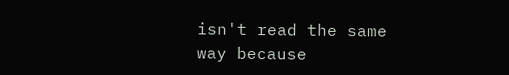isn't read the same way because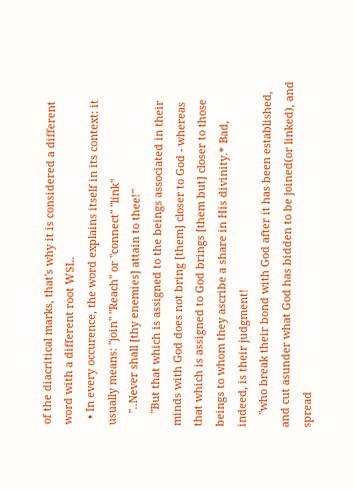of the diacritical marks, that's why it is considered a different word with a different root WSL.
  • In every occurence, the word explains itself in its context: it usually means: "join" "Reach" or "connect" "link"
    "..Never shall [thy enemies] attain to thee!"
    "But that which is assigned to the beings associated in their minds with God does not bring [them] closer to God - whereas that which is assigned to God brings [them but] closer to those beings to whom they ascribe a share in His divinity.* Bad, indeed, is their judgment!
    "who break their bond with God after it has been established, and cut asunder what God has bidden to be joined(or linked), and spread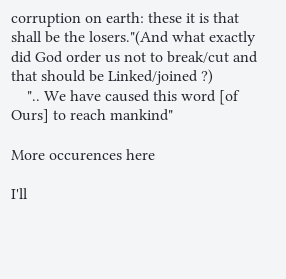corruption on earth: these it is that shall be the losers."(And what exactly did God order us not to break/cut and that should be Linked/joined ?)
    ".. We have caused this word [of Ours] to reach mankind"

More occurences here

I'll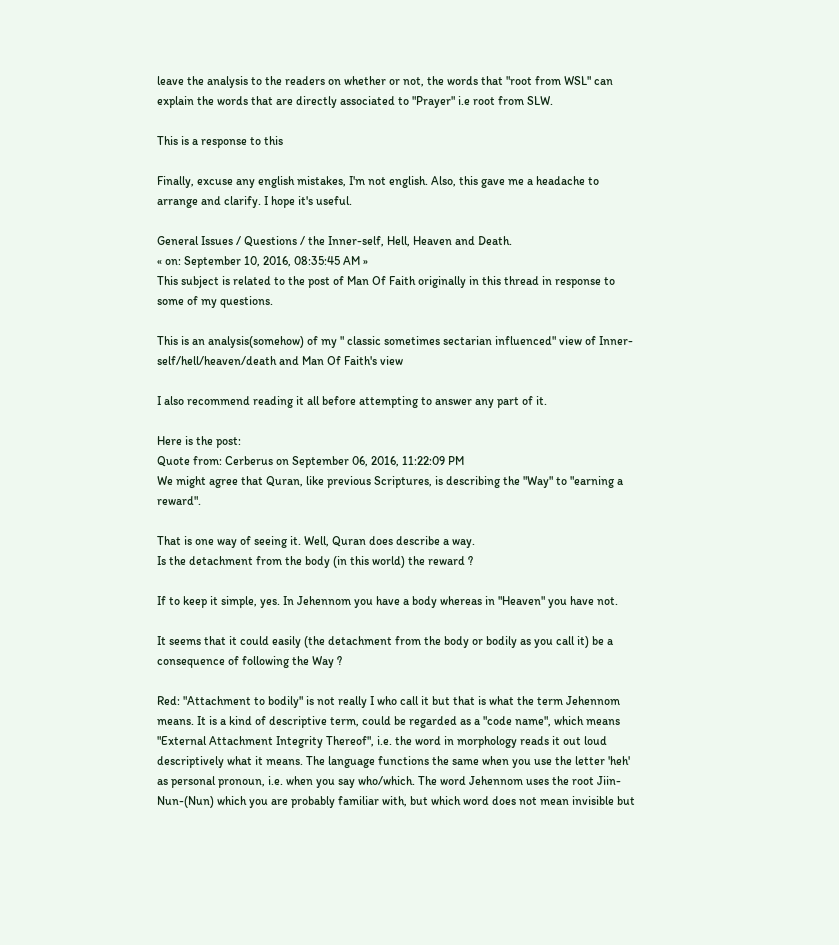leave the analysis to the readers on whether or not, the words that "root from WSL" can explain the words that are directly associated to "Prayer" i.e root from SLW.

This is a response to this

Finally, excuse any english mistakes, I'm not english. Also, this gave me a headache to arrange and clarify. I hope it's useful.

General Issues / Questions / the Inner-self, Hell, Heaven and Death.
« on: September 10, 2016, 08:35:45 AM »
This subject is related to the post of Man Of Faith originally in this thread in response to some of my questions.

This is an analysis(somehow) of my " classic sometimes sectarian influenced" view of Inner-self/hell/heaven/death and Man Of Faith's view

I also recommend reading it all before attempting to answer any part of it.

Here is the post:
Quote from: Cerberus on September 06, 2016, 11:22:09 PM
We might agree that Quran, like previous Scriptures, is describing the "Way" to "earning a reward".

That is one way of seeing it. Well, Quran does describe a way.
Is the detachment from the body (in this world) the reward ?

If to keep it simple, yes. In Jehennom you have a body whereas in "Heaven" you have not.

It seems that it could easily (the detachment from the body or bodily as you call it) be a consequence of following the Way ?

Red: "Attachment to bodily" is not really I who call it but that is what the term Jehennom means. It is a kind of descriptive term, could be regarded as a "code name", which means "External Attachment Integrity Thereof", i.e. the word in morphology reads it out loud descriptively what it means. The language functions the same when you use the letter 'heh' as personal pronoun, i.e. when you say who/which. The word Jehennom uses the root Jiin-Nun-(Nun) which you are probably familiar with, but which word does not mean invisible but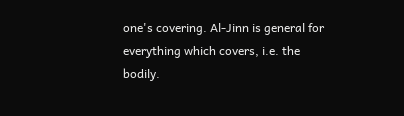one's covering. Al-Jinn is general for everything which covers, i.e. the bodily.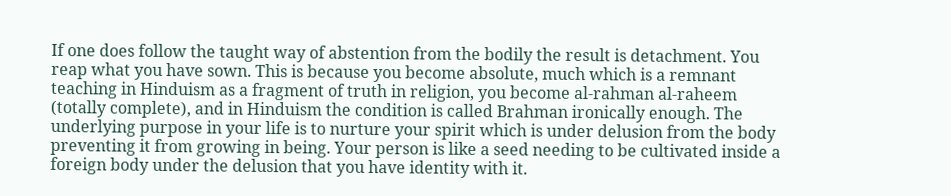If one does follow the taught way of abstention from the bodily the result is detachment. You reap what you have sown. This is because you become absolute, much which is a remnant teaching in Hinduism as a fragment of truth in religion, you become al-rahman al-raheem (totally complete), and in Hinduism the condition is called Brahman ironically enough. The underlying purpose in your life is to nurture your spirit which is under delusion from the body preventing it from growing in being. Your person is like a seed needing to be cultivated inside a foreign body under the delusion that you have identity with it.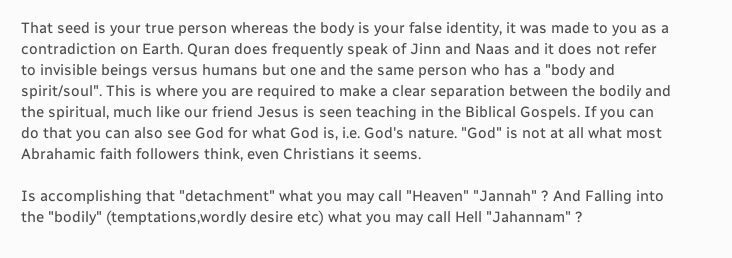That seed is your true person whereas the body is your false identity, it was made to you as a contradiction on Earth. Quran does frequently speak of Jinn and Naas and it does not refer to invisible beings versus humans but one and the same person who has a "body and spirit/soul". This is where you are required to make a clear separation between the bodily and the spiritual, much like our friend Jesus is seen teaching in the Biblical Gospels. If you can do that you can also see God for what God is, i.e. God's nature. "God" is not at all what most Abrahamic faith followers think, even Christians it seems.

Is accomplishing that "detachment" what you may call "Heaven" "Jannah" ? And Falling into the "bodily" (temptations,wordly desire etc) what you may call Hell "Jahannam" ?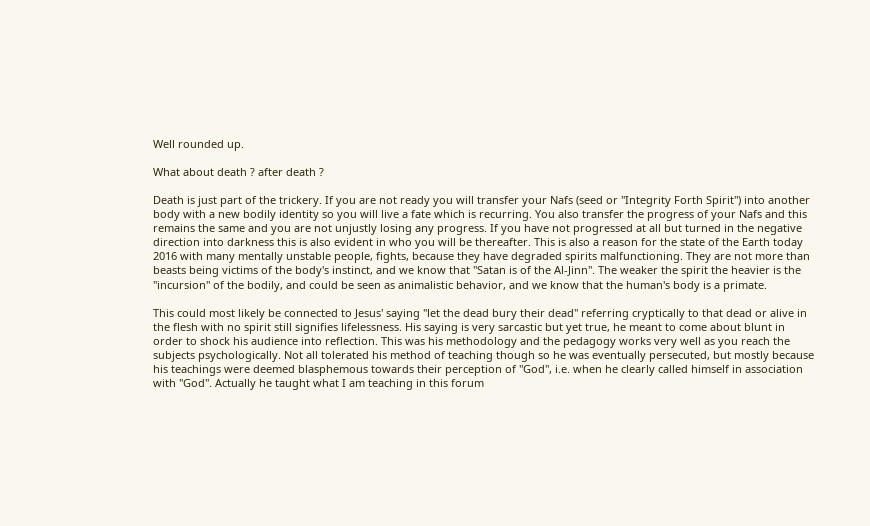Well rounded up.

What about death ? after death ?

Death is just part of the trickery. If you are not ready you will transfer your Nafs (seed or "Integrity Forth Spirit") into another body with a new bodily identity so you will live a fate which is recurring. You also transfer the progress of your Nafs and this remains the same and you are not unjustly losing any progress. If you have not progressed at all but turned in the negative direction into darkness this is also evident in who you will be thereafter. This is also a reason for the state of the Earth today 2016 with many mentally unstable people, fights, because they have degraded spirits malfunctioning. They are not more than beasts being victims of the body's instinct, and we know that "Satan is of the Al-Jinn". The weaker the spirit the heavier is the "incursion" of the bodily, and could be seen as animalistic behavior, and we know that the human's body is a primate.

This could most likely be connected to Jesus' saying "let the dead bury their dead" referring cryptically to that dead or alive in the flesh with no spirit still signifies lifelessness. His saying is very sarcastic but yet true, he meant to come about blunt in order to shock his audience into reflection. This was his methodology and the pedagogy works very well as you reach the subjects psychologically. Not all tolerated his method of teaching though so he was eventually persecuted, but mostly because his teachings were deemed blasphemous towards their perception of "God", i.e. when he clearly called himself in association with "God". Actually he taught what I am teaching in this forum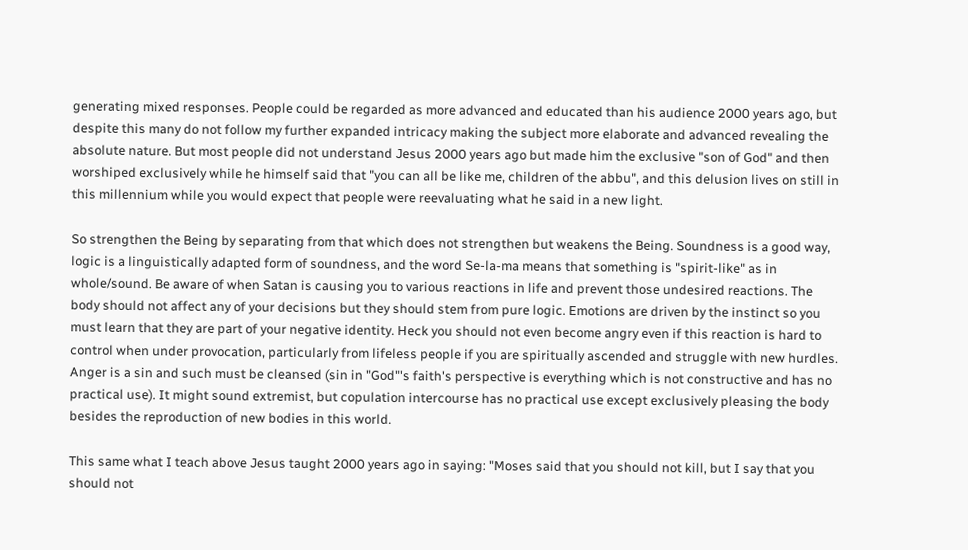generating mixed responses. People could be regarded as more advanced and educated than his audience 2000 years ago, but despite this many do not follow my further expanded intricacy making the subject more elaborate and advanced revealing the absolute nature. But most people did not understand Jesus 2000 years ago but made him the exclusive "son of God" and then worshiped exclusively while he himself said that "you can all be like me, children of the abbu", and this delusion lives on still in this millennium while you would expect that people were reevaluating what he said in a new light.

So strengthen the Being by separating from that which does not strengthen but weakens the Being. Soundness is a good way, logic is a linguistically adapted form of soundness, and the word Se-la-ma means that something is "spirit-like" as in whole/sound. Be aware of when Satan is causing you to various reactions in life and prevent those undesired reactions. The body should not affect any of your decisions but they should stem from pure logic. Emotions are driven by the instinct so you must learn that they are part of your negative identity. Heck you should not even become angry even if this reaction is hard to control when under provocation, particularly from lifeless people if you are spiritually ascended and struggle with new hurdles. Anger is a sin and such must be cleansed (sin in "God"'s faith's perspective is everything which is not constructive and has no practical use). It might sound extremist, but copulation intercourse has no practical use except exclusively pleasing the body besides the reproduction of new bodies in this world.

This same what I teach above Jesus taught 2000 years ago in saying: "Moses said that you should not kill, but I say that you should not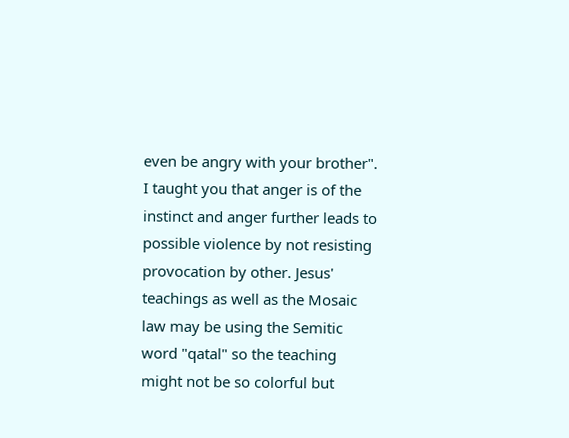even be angry with your brother". I taught you that anger is of the instinct and anger further leads to possible violence by not resisting provocation by other. Jesus' teachings as well as the Mosaic law may be using the Semitic word "qatal" so the teaching might not be so colorful but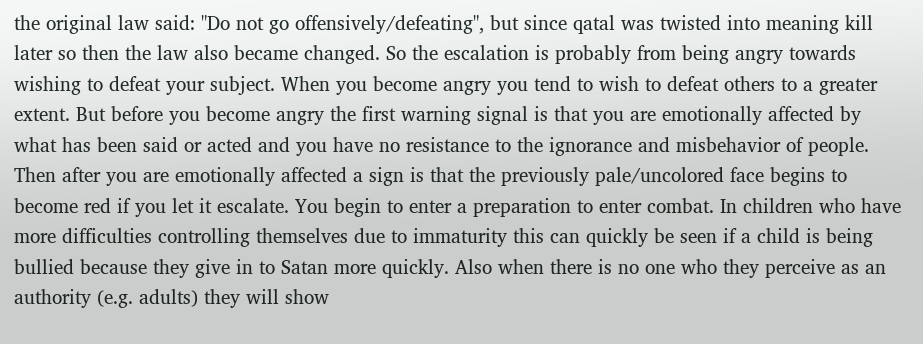the original law said: "Do not go offensively/defeating", but since qatal was twisted into meaning kill later so then the law also became changed. So the escalation is probably from being angry towards wishing to defeat your subject. When you become angry you tend to wish to defeat others to a greater extent. But before you become angry the first warning signal is that you are emotionally affected by what has been said or acted and you have no resistance to the ignorance and misbehavior of people. Then after you are emotionally affected a sign is that the previously pale/uncolored face begins to become red if you let it escalate. You begin to enter a preparation to enter combat. In children who have more difficulties controlling themselves due to immaturity this can quickly be seen if a child is being bullied because they give in to Satan more quickly. Also when there is no one who they perceive as an authority (e.g. adults) they will show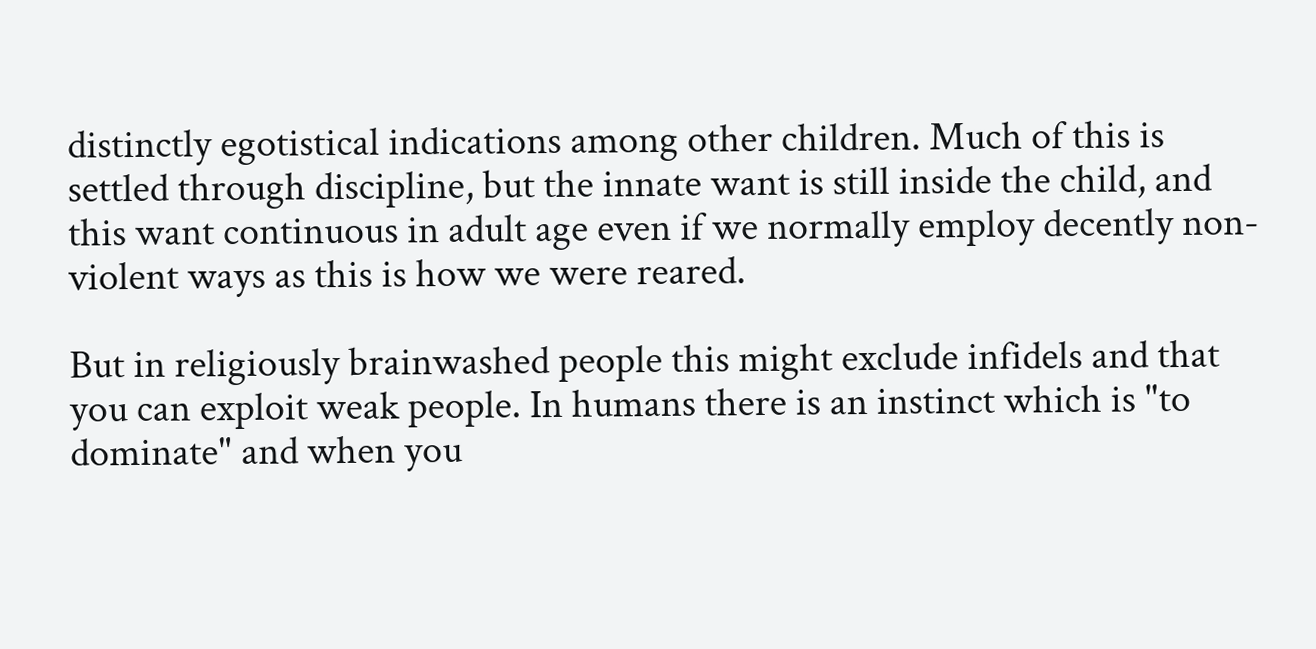distinctly egotistical indications among other children. Much of this is settled through discipline, but the innate want is still inside the child, and this want continuous in adult age even if we normally employ decently non-violent ways as this is how we were reared.

But in religiously brainwashed people this might exclude infidels and that you can exploit weak people. In humans there is an instinct which is "to dominate" and when you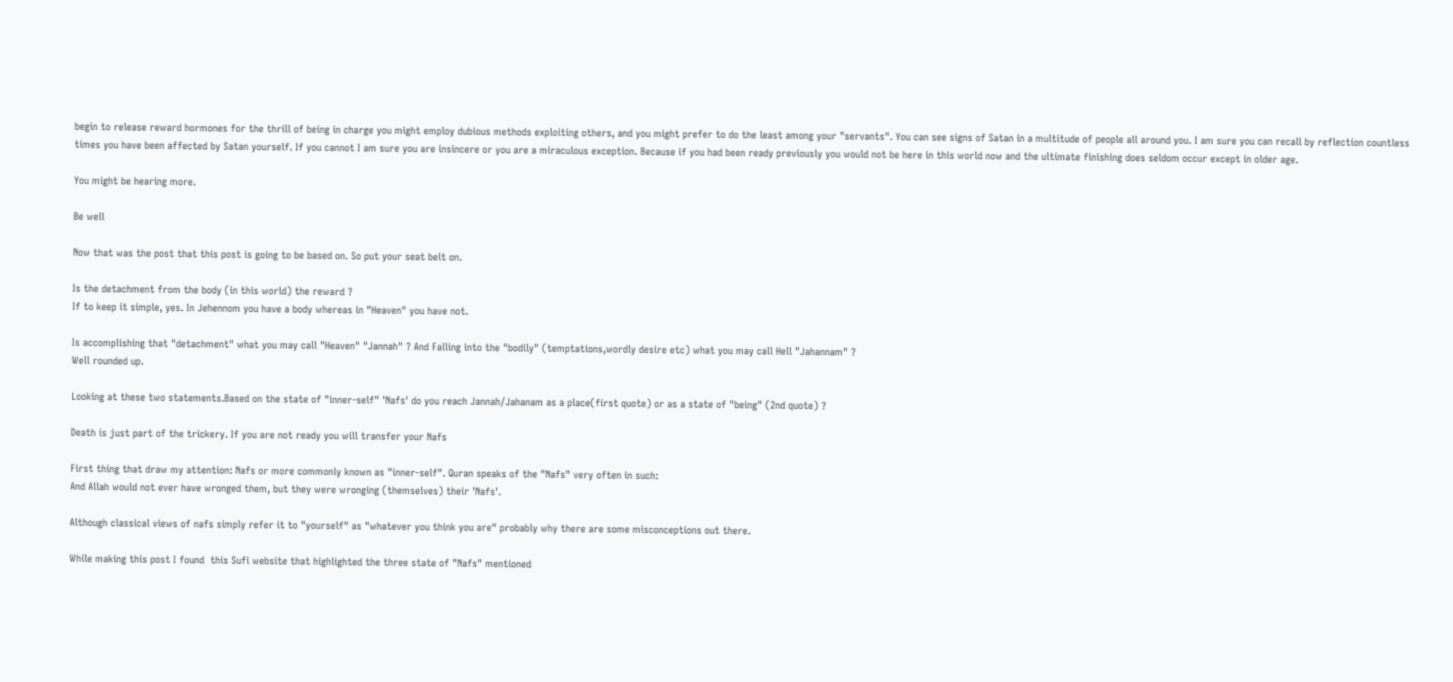begin to release reward hormones for the thrill of being in charge you might employ dubious methods exploiting others, and you might prefer to do the least among your "servants". You can see signs of Satan in a multitude of people all around you. I am sure you can recall by reflection countless times you have been affected by Satan yourself. If you cannot I am sure you are insincere or you are a miraculous exception. Because if you had been ready previously you would not be here in this world now and the ultimate finishing does seldom occur except in older age.

You might be hearing more.

Be well

Now that was the post that this post is going to be based on. So put your seat belt on.

Is the detachment from the body (in this world) the reward ?
If to keep it simple, yes. In Jehennom you have a body whereas in "Heaven" you have not.

Is accomplishing that "detachment" what you may call "Heaven" "Jannah" ? And Falling into the "bodily" (temptations,wordly desire etc) what you may call Hell "Jahannam" ?
Well rounded up.

Looking at these two statements.Based on the state of "inner-self" 'Nafs' do you reach Jannah/Jahanam as a place(first quote) or as a state of "being" (2nd quote) ?

Death is just part of the trickery. If you are not ready you will transfer your Nafs

First thing that draw my attention: Nafs or more commonly known as "inner-self". Quran speaks of the "Nafs" very often in such:
And Allah would not ever have wronged them, but they were wronging (themselves) their 'Nafs'.

Although classical views of nafs simply refer it to "yourself" as "whatever you think you are" probably why there are some misconceptions out there.

While making this post I found  this Sufi website that highlighted the three state of "Nafs" mentioned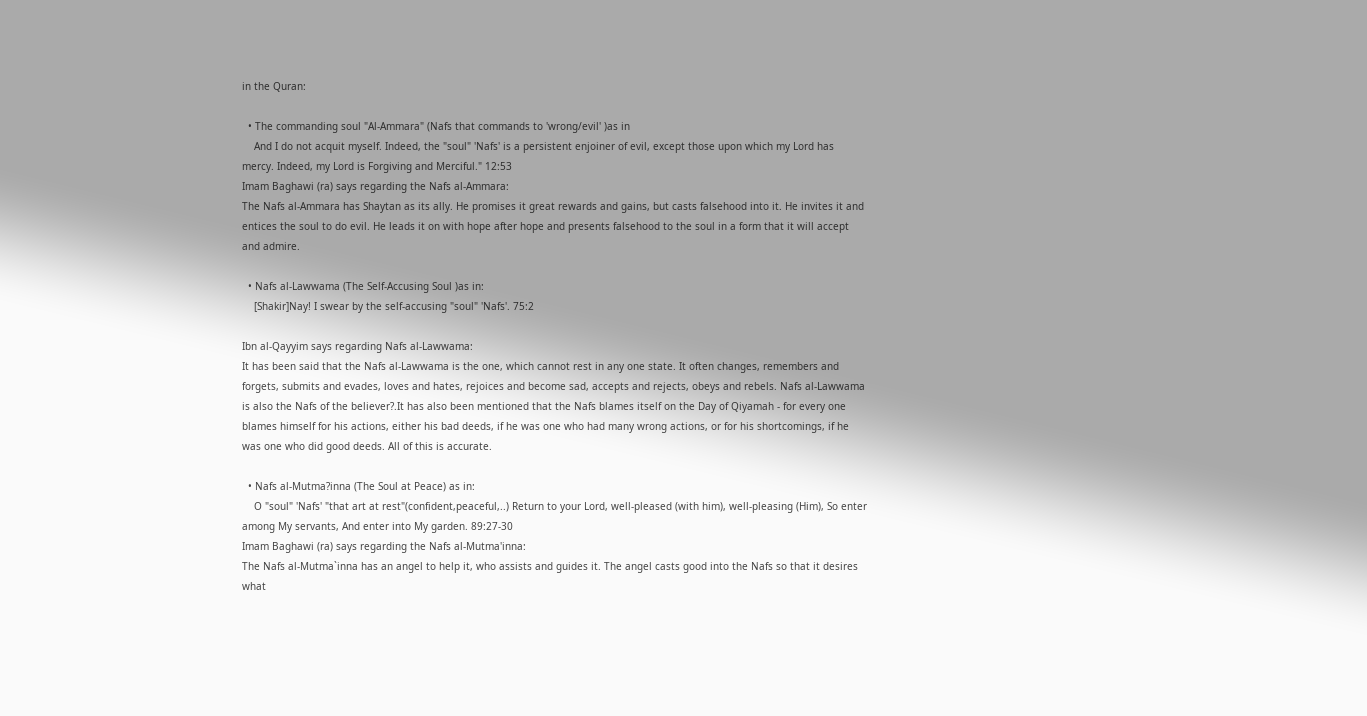in the Quran:

  • The commanding soul "Al-Ammara" (Nafs that commands to 'wrong/evil' )as in
    And I do not acquit myself. Indeed, the "soul" 'Nafs' is a persistent enjoiner of evil, except those upon which my Lord has mercy. Indeed, my Lord is Forgiving and Merciful." 12:53
Imam Baghawi (ra) says regarding the Nafs al-Ammara:
The Nafs al-Ammara has Shaytan as its ally. He promises it great rewards and gains, but casts falsehood into it. He invites it and entices the soul to do evil. He leads it on with hope after hope and presents falsehood to the soul in a form that it will accept and admire.

  • Nafs al-Lawwama (The Self-Accusing Soul )as in:
    [Shakir]Nay! I swear by the self-accusing "soul" 'Nafs'. 75:2

Ibn al-Qayyim says regarding Nafs al-Lawwama:
It has been said that the Nafs al-Lawwama is the one, which cannot rest in any one state. It often changes, remembers and forgets, submits and evades, loves and hates, rejoices and become sad, accepts and rejects, obeys and rebels. Nafs al-Lawwama is also the Nafs of the believer?.It has also been mentioned that the Nafs blames itself on the Day of Qiyamah - for every one blames himself for his actions, either his bad deeds, if he was one who had many wrong actions, or for his shortcomings, if he was one who did good deeds. All of this is accurate.

  • Nafs al-Mutma?inna (The Soul at Peace) as in:
    O "soul" 'Nafs' "that art at rest"(confident,peaceful,..) Return to your Lord, well-pleased (with him), well-pleasing (Him), So enter among My servants, And enter into My garden. 89:27-30
Imam Baghawi (ra) says regarding the Nafs al-Mutma'inna:
The Nafs al-Mutma`inna has an angel to help it, who assists and guides it. The angel casts good into the Nafs so that it desires what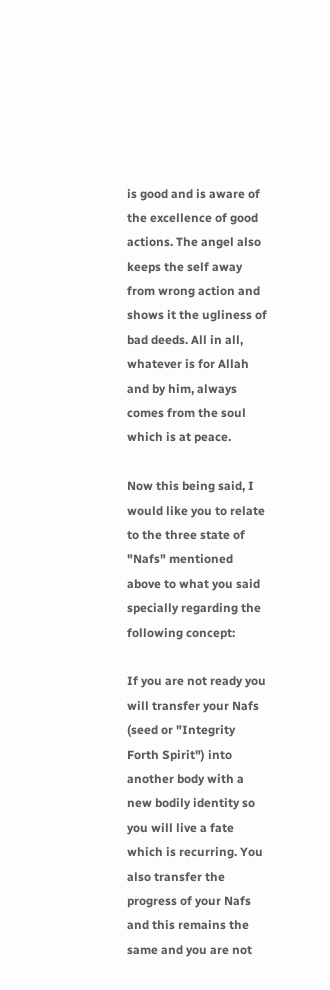is good and is aware of the excellence of good actions. The angel also keeps the self away from wrong action and shows it the ugliness of bad deeds. All in all, whatever is for Allah and by him, always comes from the soul which is at peace.

Now this being said, I would like you to relate to the three state of "Nafs" mentioned above to what you said specially regarding the following concept:

If you are not ready you will transfer your Nafs (seed or "Integrity Forth Spirit") into another body with a new bodily identity so you will live a fate which is recurring. You also transfer the progress of your Nafs and this remains the same and you are not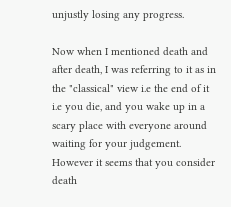unjustly losing any progress.

Now when I mentioned death and after death, I was referring to it as in the "classical" view i.e the end of it i.e you die, and you wake up in a scary place with everyone around waiting for your judgement. However it seems that you consider death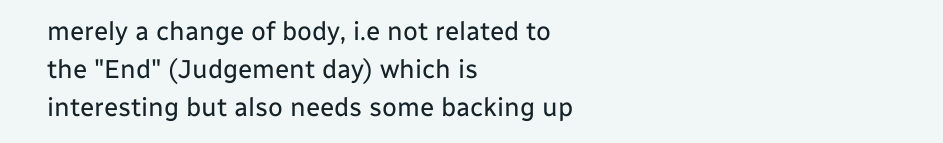merely a change of body, i.e not related to the "End" (Judgement day) which is interesting but also needs some backing up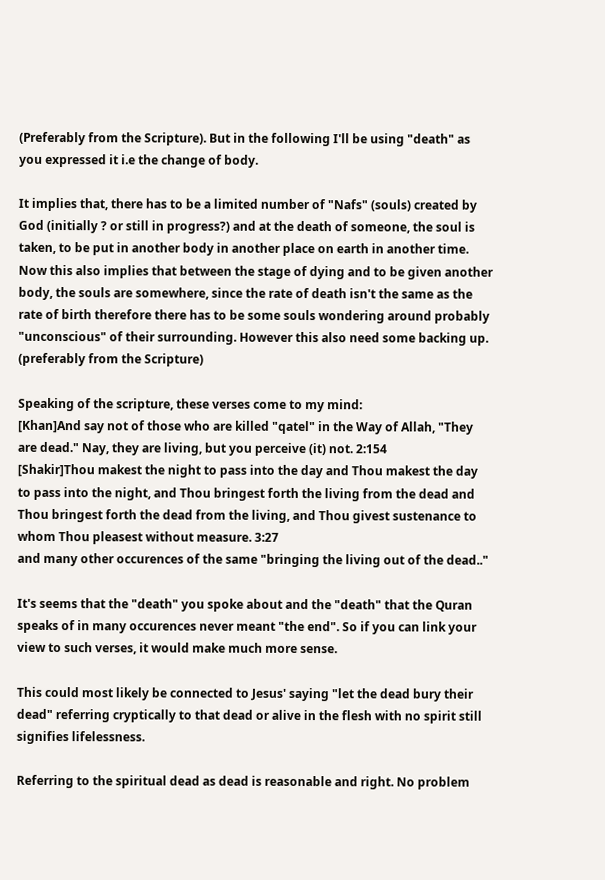(Preferably from the Scripture). But in the following I'll be using "death" as you expressed it i.e the change of body.

It implies that, there has to be a limited number of "Nafs" (souls) created by God (initially ? or still in progress?) and at the death of someone, the soul is taken, to be put in another body in another place on earth in another time. Now this also implies that between the stage of dying and to be given another body, the souls are somewhere, since the rate of death isn't the same as the rate of birth therefore there has to be some souls wondering around probably "unconscious" of their surrounding. However this also need some backing up. (preferably from the Scripture)

Speaking of the scripture, these verses come to my mind:
[Khan]And say not of those who are killed "qatel" in the Way of Allah, "They are dead." Nay, they are living, but you perceive (it) not. 2:154
[Shakir]Thou makest the night to pass into the day and Thou makest the day to pass into the night, and Thou bringest forth the living from the dead and Thou bringest forth the dead from the living, and Thou givest sustenance to whom Thou pleasest without measure. 3:27
and many other occurences of the same "bringing the living out of the dead.."

It's seems that the "death" you spoke about and the "death" that the Quran speaks of in many occurences never meant "the end". So if you can link your view to such verses, it would make much more sense.

This could most likely be connected to Jesus' saying "let the dead bury their dead" referring cryptically to that dead or alive in the flesh with no spirit still signifies lifelessness.

Referring to the spiritual dead as dead is reasonable and right. No problem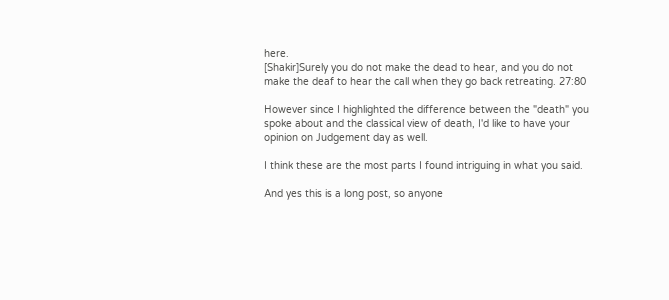here.
[Shakir]Surely you do not make the dead to hear, and you do not make the deaf to hear the call when they go back retreating. 27:80

However since I highlighted the difference between the "death" you spoke about and the classical view of death, I'd like to have your opinion on Judgement day as well.

I think these are the most parts I found intriguing in what you said.

And yes this is a long post, so anyone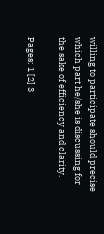willing to participate should precise which part he/she is discussing for the sake of efficiency and clarity.

Pages: 1 [2] 3